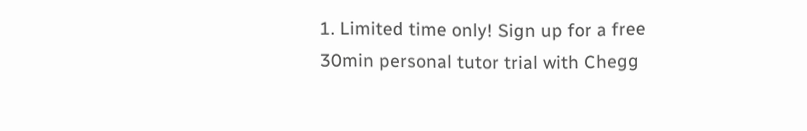1. Limited time only! Sign up for a free 30min personal tutor trial with Chegg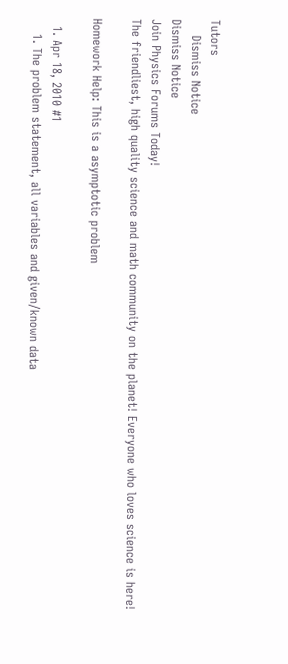Tutors
    Dismiss Notice
Dismiss Notice
Join Physics Forums Today!
The friendliest, high quality science and math community on the planet! Everyone who loves science is here!

Homework Help: This is a asymptotic problem

  1. Apr 18, 2010 #1
    1. The problem statement, all variables and given/known data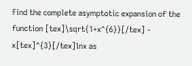Find the complete asymptotic expansion of the function [tex]\sqrt{1+x^{6}}[/tex] - x[tex]^{3}[/tex]lnx as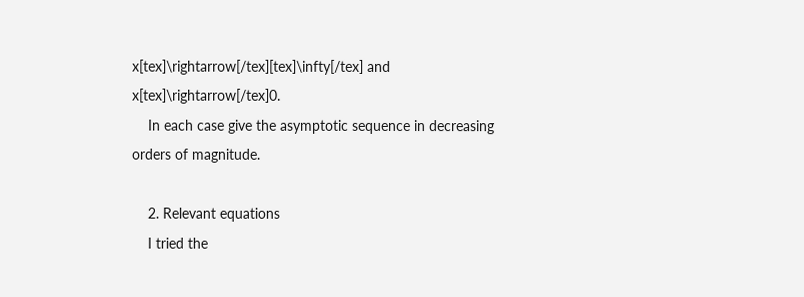x[tex]\rightarrow[/tex][tex]\infty[/tex] and x[tex]\rightarrow[/tex]0.
    In each case give the asymptotic sequence in decreasing orders of magnitude.

    2. Relevant equations
    I tried the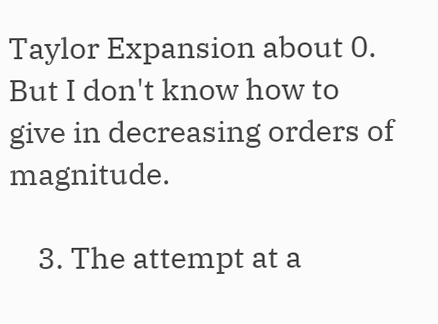Taylor Expansion about 0. But I don't know how to give in decreasing orders of magnitude.

    3. The attempt at a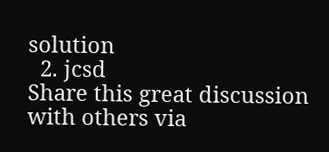solution
  2. jcsd
Share this great discussion with others via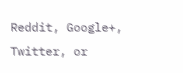Reddit, Google+, Twitter, or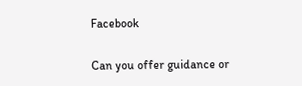Facebook

Can you offer guidance or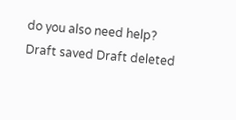do you also need help?
Draft saved Draft deleted